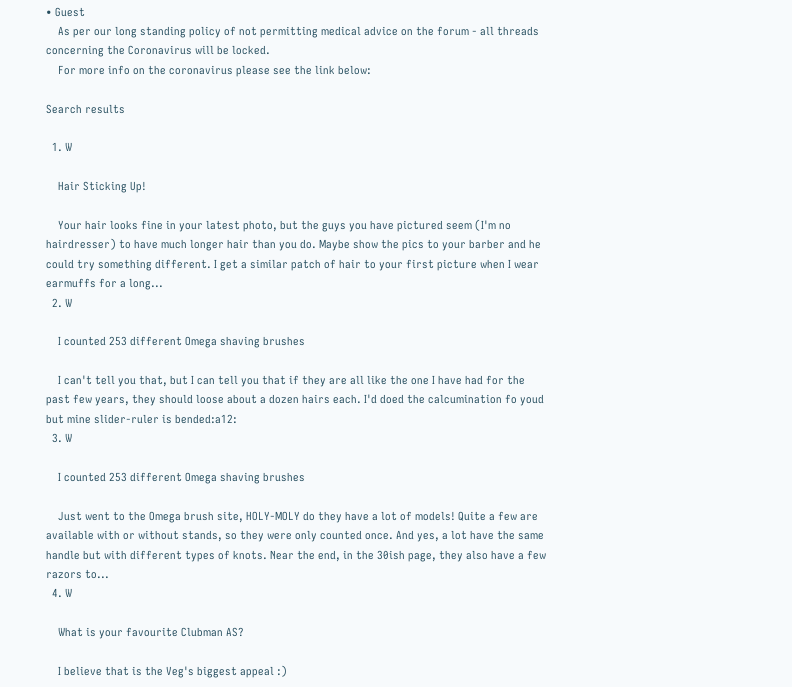• Guest
    As per our long standing policy of not permitting medical advice on the forum - all threads concerning the Coronavirus will be locked.
    For more info on the coronavirus please see the link below:

Search results

  1. W

    Hair Sticking Up!

    Your hair looks fine in your latest photo, but the guys you have pictured seem (I'm no hairdresser) to have much longer hair than you do. Maybe show the pics to your barber and he could try something different. I get a similar patch of hair to your first picture when I wear earmuffs for a long...
  2. W

    I counted 253 different Omega shaving brushes

    I can't tell you that, but I can tell you that if they are all like the one I have had for the past few years, they should loose about a dozen hairs each. I'd doed the calcumination fo youd but mine slider-ruler is bended:a12:
  3. W

    I counted 253 different Omega shaving brushes

    Just went to the Omega brush site, HOLY-MOLY do they have a lot of models! Quite a few are available with or without stands, so they were only counted once. And yes, a lot have the same handle but with different types of knots. Near the end, in the 30ish page, they also have a few razors to...
  4. W

    What is your favourite Clubman AS?

    I believe that is the Veg's biggest appeal :)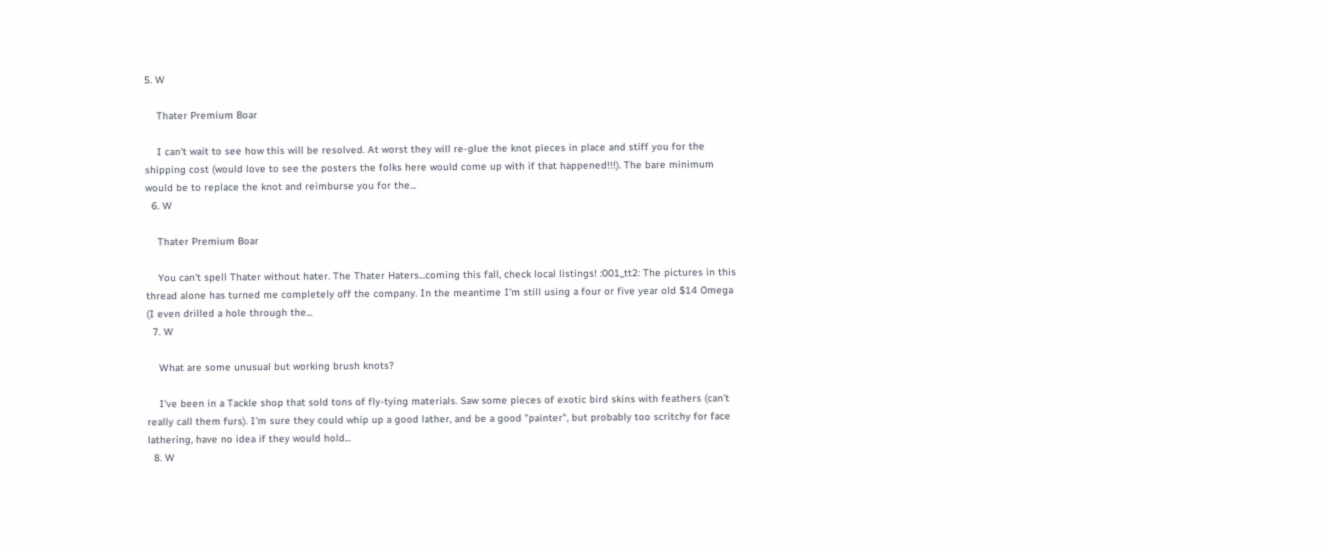5. W

    Thater Premium Boar

    I can't wait to see how this will be resolved. At worst they will re-glue the knot pieces in place and stiff you for the shipping cost (would love to see the posters the folks here would come up with if that happened!!!). The bare minimum would be to replace the knot and reimburse you for the...
  6. W

    Thater Premium Boar

    You can't spell Thater without hater. The Thater Haters...coming this fall, check local listings! :001_tt2: The pictures in this thread alone has turned me completely off the company. In the meantime I'm still using a four or five year old $14 Omega (I even drilled a hole through the...
  7. W

    What are some unusual but working brush knots?

    I've been in a Tackle shop that sold tons of fly-tying materials. Saw some pieces of exotic bird skins with feathers (can't really call them furs). I'm sure they could whip up a good lather, and be a good "painter", but probably too scritchy for face lathering, have no idea if they would hold...
  8. W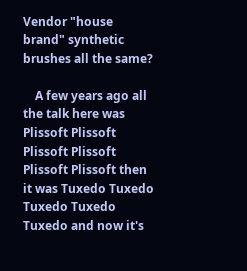Vendor "house brand" synthetic brushes all the same?

    A few years ago all the talk here was Plissoft Plissoft Plissoft Plissoft Plissoft Plissoft then it was Tuxedo Tuxedo Tuxedo Tuxedo Tuxedo and now it's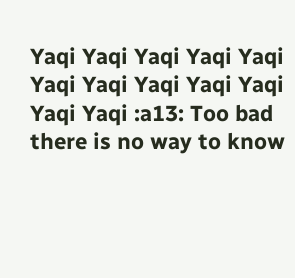Yaqi Yaqi Yaqi Yaqi Yaqi Yaqi Yaqi Yaqi Yaqi Yaqi Yaqi Yaqi :a13: Too bad there is no way to know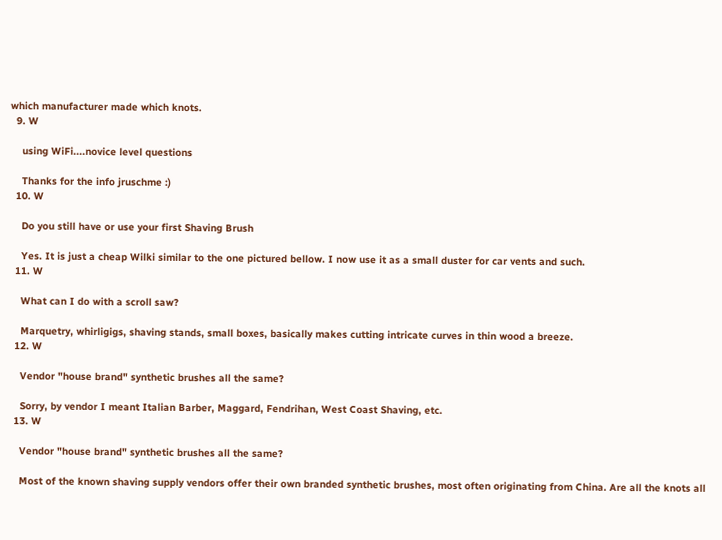which manufacturer made which knots.
  9. W

    using WiFi....novice level questions

    Thanks for the info jruschme :)
  10. W

    Do you still have or use your first Shaving Brush

    Yes. It is just a cheap Wilki similar to the one pictured bellow. I now use it as a small duster for car vents and such.
  11. W

    What can I do with a scroll saw?

    Marquetry, whirligigs, shaving stands, small boxes, basically makes cutting intricate curves in thin wood a breeze.
  12. W

    Vendor "house brand" synthetic brushes all the same?

    Sorry, by vendor I meant Italian Barber, Maggard, Fendrihan, West Coast Shaving, etc.
  13. W

    Vendor "house brand" synthetic brushes all the same?

    Most of the known shaving supply vendors offer their own branded synthetic brushes, most often originating from China. Are all the knots all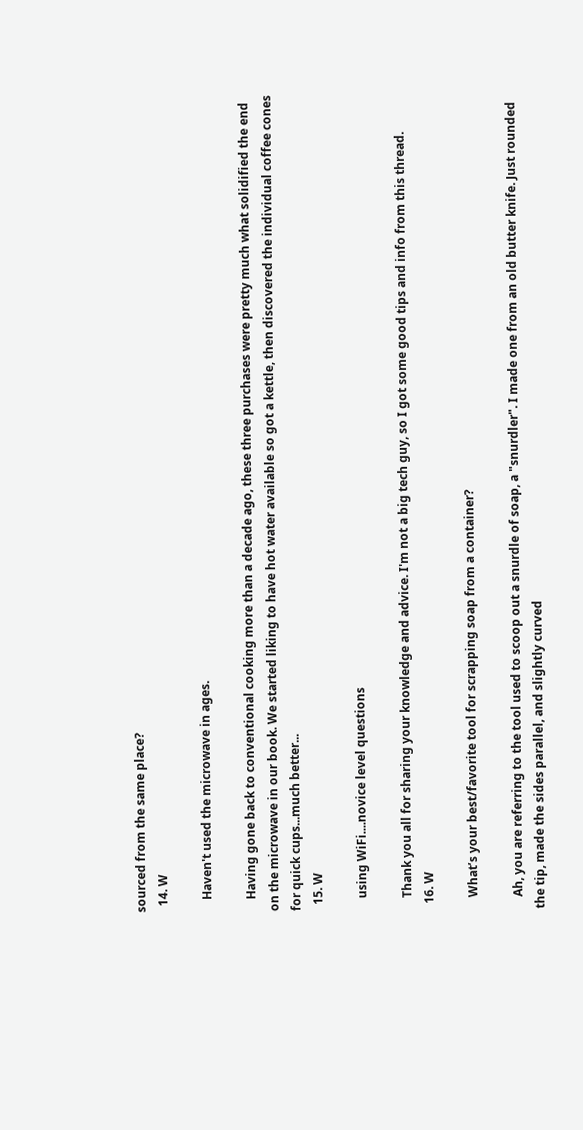sourced from the same place?
  14. W

    Haven't used the microwave in ages.

    Having gone back to conventional cooking more than a decade ago, these three purchases were pretty much what solidified the end on the microwave in our book. We started liking to have hot water available so got a kettle, then discovered the individual coffee cones for quick cups...much better...
  15. W

    using WiFi....novice level questions

    Thank you all for sharing your knowledge and advice. I'm not a big tech guy, so I got some good tips and info from this thread.
  16. W

    What’s your best/favorite tool for scrapping soap from a container?

    Ah, you are referring to the tool used to scoop out a snurdle of soap, a "snurdler". I made one from an old butter knife. Just rounded the tip, made the sides parallel, and slightly curved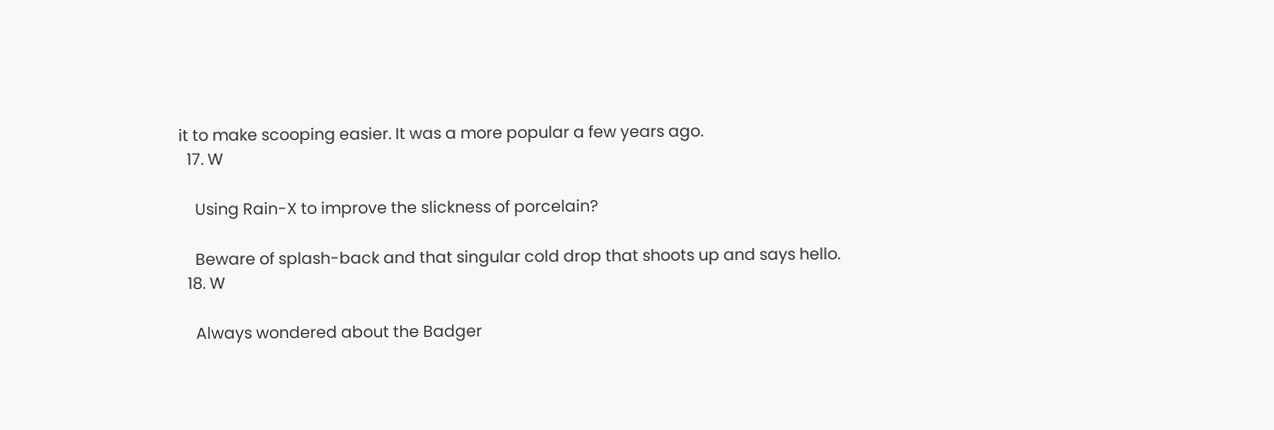it to make scooping easier. It was a more popular a few years ago.
  17. W

    Using Rain-X to improve the slickness of porcelain?

    Beware of splash-back and that singular cold drop that shoots up and says hello.
  18. W

    Always wondered about the Badger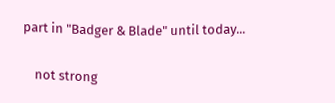part in "Badger & Blade" until today...

    not strong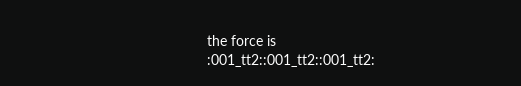the force is :001_tt2::001_tt2::001_tt2: